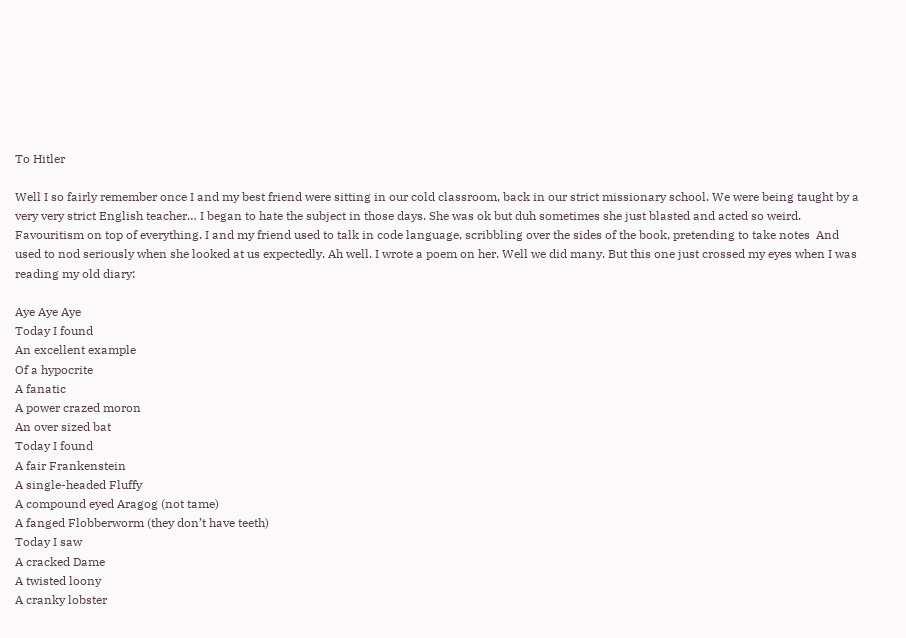To Hitler

Well I so fairly remember once I and my best friend were sitting in our cold classroom, back in our strict missionary school. We were being taught by a very very strict English teacher… I began to hate the subject in those days. She was ok but duh sometimes she just blasted and acted so weird. Favouritism on top of everything. I and my friend used to talk in code language, scribbling over the sides of the book, pretending to take notes  And used to nod seriously when she looked at us expectedly. Ah well. I wrote a poem on her. Well we did many. But this one just crossed my eyes when I was reading my old diary:

Aye Aye Aye
Today I found
An excellent example
Of a hypocrite
A fanatic
A power crazed moron
An over sized bat
Today I found
A fair Frankenstein
A single-headed Fluffy
A compound eyed Aragog (not tame)
A fanged Flobberworm (they don’t have teeth)
Today I saw
A cracked Dame
A twisted loony
A cranky lobster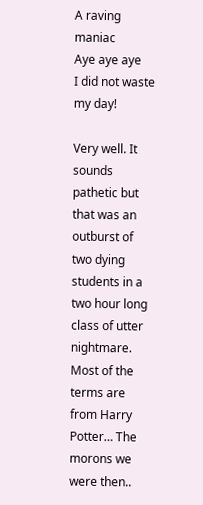A raving maniac
Aye aye aye
I did not waste my day!

Very well. It sounds pathetic but that was an outburst of two dying students in a two hour long class of utter nightmare. Most of the terms are from Harry Potter… The morons we were then..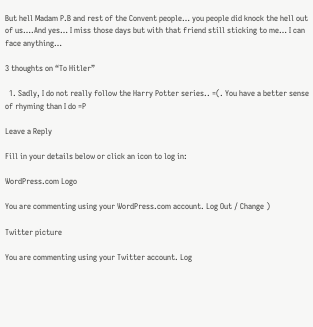But hell Madam P.B and rest of the Convent people… you people did knock the hell out of us….And yes… I miss those days but with that friend still sticking to me… I can face anything…

3 thoughts on “To Hitler”

  1. Sadly, I do not really follow the Harry Potter series.. =(. You have a better sense of rhyming than I do =P

Leave a Reply

Fill in your details below or click an icon to log in:

WordPress.com Logo

You are commenting using your WordPress.com account. Log Out / Change )

Twitter picture

You are commenting using your Twitter account. Log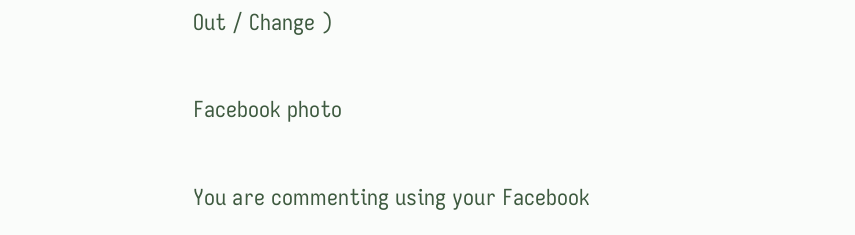Out / Change )

Facebook photo

You are commenting using your Facebook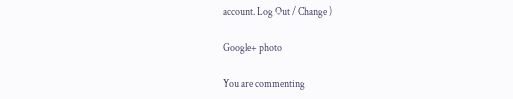account. Log Out / Change )

Google+ photo

You are commenting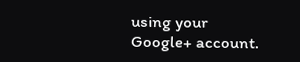using your Google+ account.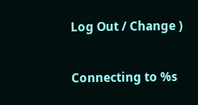Log Out / Change )

Connecting to %s